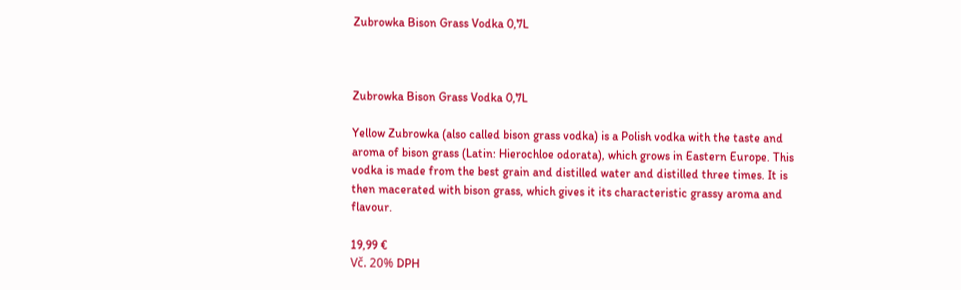Zubrowka Bison Grass Vodka 0,7L



Zubrowka Bison Grass Vodka 0,7L

Yellow Zubrowka (also called bison grass vodka) is a Polish vodka with the taste and aroma of bison grass (Latin: Hierochloe odorata), which grows in Eastern Europe. This vodka is made from the best grain and distilled water and distilled three times. It is then macerated with bison grass, which gives it its characteristic grassy aroma and flavour.

19,99 €
Vč. 20% DPH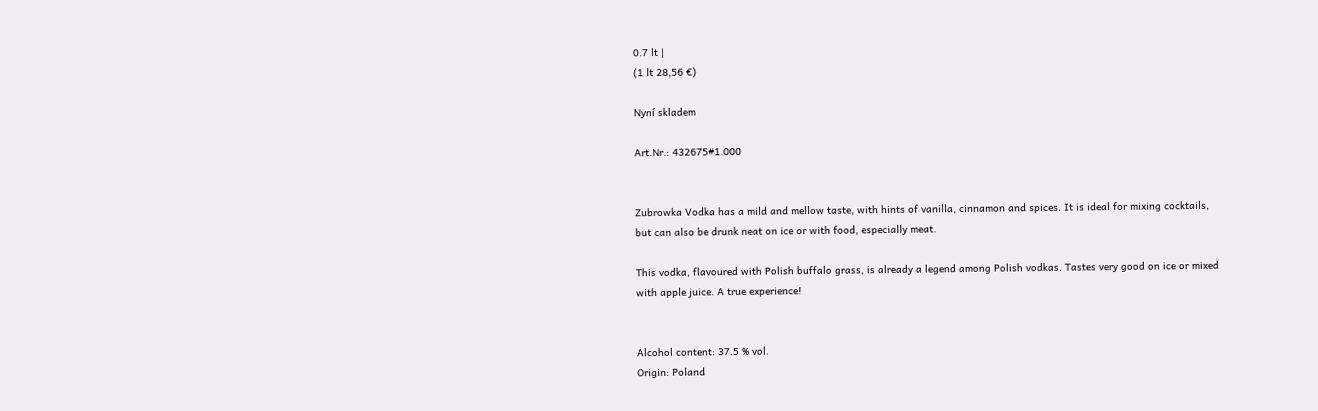0.7 lt |
(1 lt 28,56 €)

Nyní skladem

Art.Nr.: 432675#1.000


Zubrowka Vodka has a mild and mellow taste, with hints of vanilla, cinnamon and spices. It is ideal for mixing cocktails, but can also be drunk neat on ice or with food, especially meat.

This vodka, flavoured with Polish buffalo grass, is already a legend among Polish vodkas. Tastes very good on ice or mixed with apple juice. A true experience!


Alcohol content: 37.5 % vol.
Origin: Poland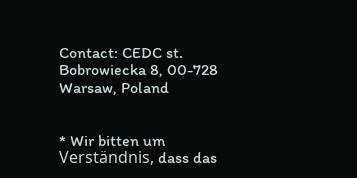Contact: CEDC st. Bobrowiecka 8, 00-728 Warsaw, Poland


* Wir bitten um Verständnis, dass das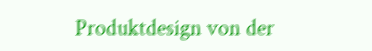Produktdesign von der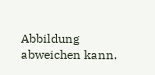Abbildung abweichen kann.